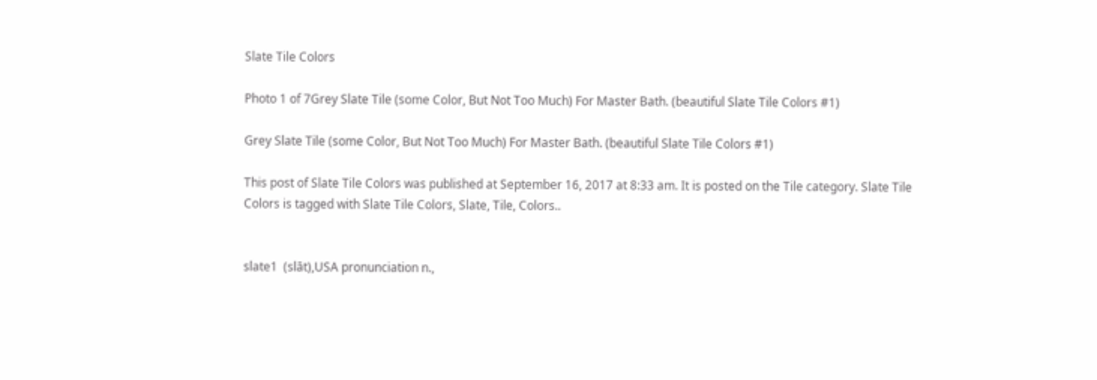Slate Tile Colors

Photo 1 of 7Grey Slate Tile (some Color, But Not Too Much) For Master Bath. (beautiful Slate Tile Colors #1)

Grey Slate Tile (some Color, But Not Too Much) For Master Bath. (beautiful Slate Tile Colors #1)

This post of Slate Tile Colors was published at September 16, 2017 at 8:33 am. It is posted on the Tile category. Slate Tile Colors is tagged with Slate Tile Colors, Slate, Tile, Colors..


slate1  (slāt),USA pronunciation n.,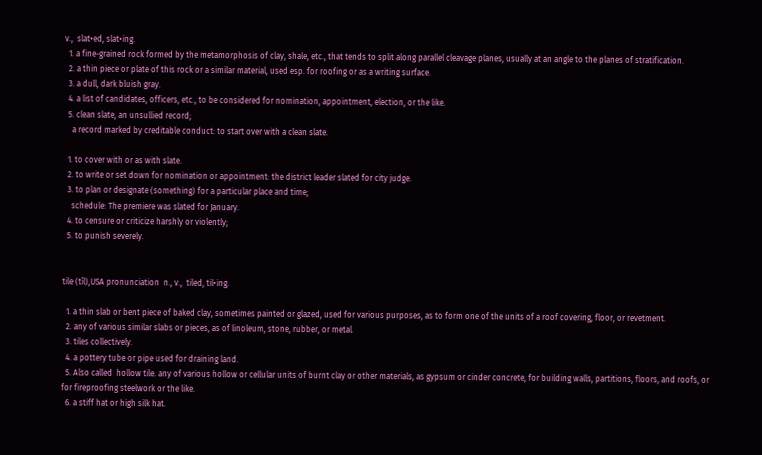v.,  slat•ed, slat•ing.
  1. a fine-grained rock formed by the metamorphosis of clay, shale, etc., that tends to split along parallel cleavage planes, usually at an angle to the planes of stratification.
  2. a thin piece or plate of this rock or a similar material, used esp. for roofing or as a writing surface.
  3. a dull, dark bluish gray.
  4. a list of candidates, officers, etc., to be considered for nomination, appointment, election, or the like.
  5. clean slate, an unsullied record;
    a record marked by creditable conduct: to start over with a clean slate.

  1. to cover with or as with slate.
  2. to write or set down for nomination or appointment: the district leader slated for city judge.
  3. to plan or designate (something) for a particular place and time;
    schedule: The premiere was slated for January.
  4. to censure or criticize harshly or violently;
  5. to punish severely.


tile (tīl),USA pronunciation  n., v.,  tiled, til•ing.

  1. a thin slab or bent piece of baked clay, sometimes painted or glazed, used for various purposes, as to form one of the units of a roof covering, floor, or revetment.
  2. any of various similar slabs or pieces, as of linoleum, stone, rubber, or metal.
  3. tiles collectively.
  4. a pottery tube or pipe used for draining land.
  5. Also called  hollow tile. any of various hollow or cellular units of burnt clay or other materials, as gypsum or cinder concrete, for building walls, partitions, floors, and roofs, or for fireproofing steelwork or the like.
  6. a stiff hat or high silk hat.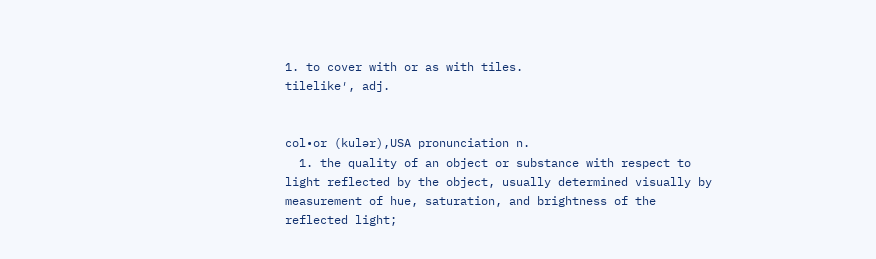1. to cover with or as with tiles.
tilelike′, adj.


col•or (kulər),USA pronunciation n.
  1. the quality of an object or substance with respect to light reflected by the object, usually determined visually by measurement of hue, saturation, and brightness of the reflected light;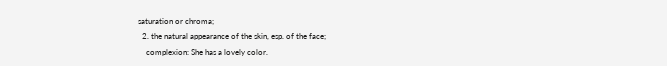saturation or chroma;
  2. the natural appearance of the skin, esp. of the face;
    complexion: She has a lovely color.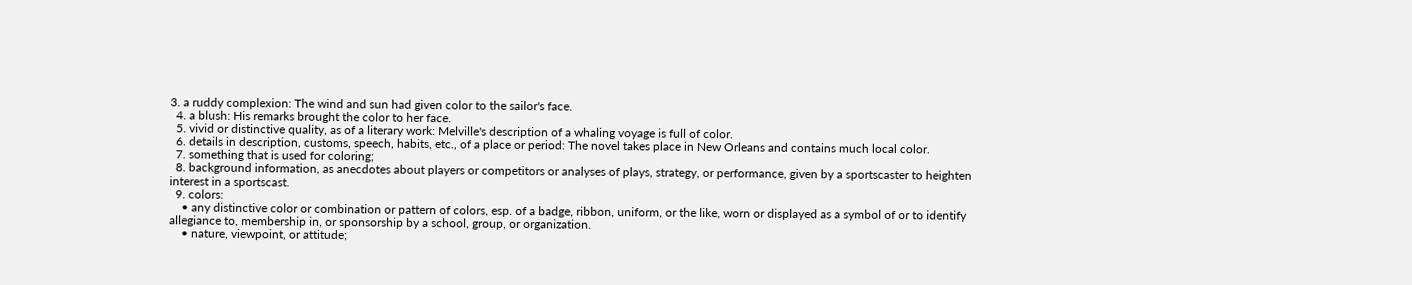3. a ruddy complexion: The wind and sun had given color to the sailor's face.
  4. a blush: His remarks brought the color to her face.
  5. vivid or distinctive quality, as of a literary work: Melville's description of a whaling voyage is full of color.
  6. details in description, customs, speech, habits, etc., of a place or period: The novel takes place in New Orleans and contains much local color.
  7. something that is used for coloring;
  8. background information, as anecdotes about players or competitors or analyses of plays, strategy, or performance, given by a sportscaster to heighten interest in a sportscast.
  9. colors:
    • any distinctive color or combination or pattern of colors, esp. of a badge, ribbon, uniform, or the like, worn or displayed as a symbol of or to identify allegiance to, membership in, or sponsorship by a school, group, or organization.
    • nature, viewpoint, or attitude;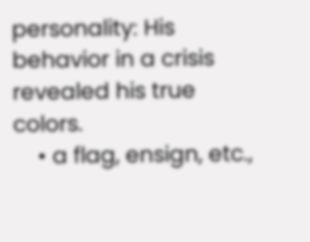personality: His behavior in a crisis revealed his true colors.
    • a flag, ensign, etc.,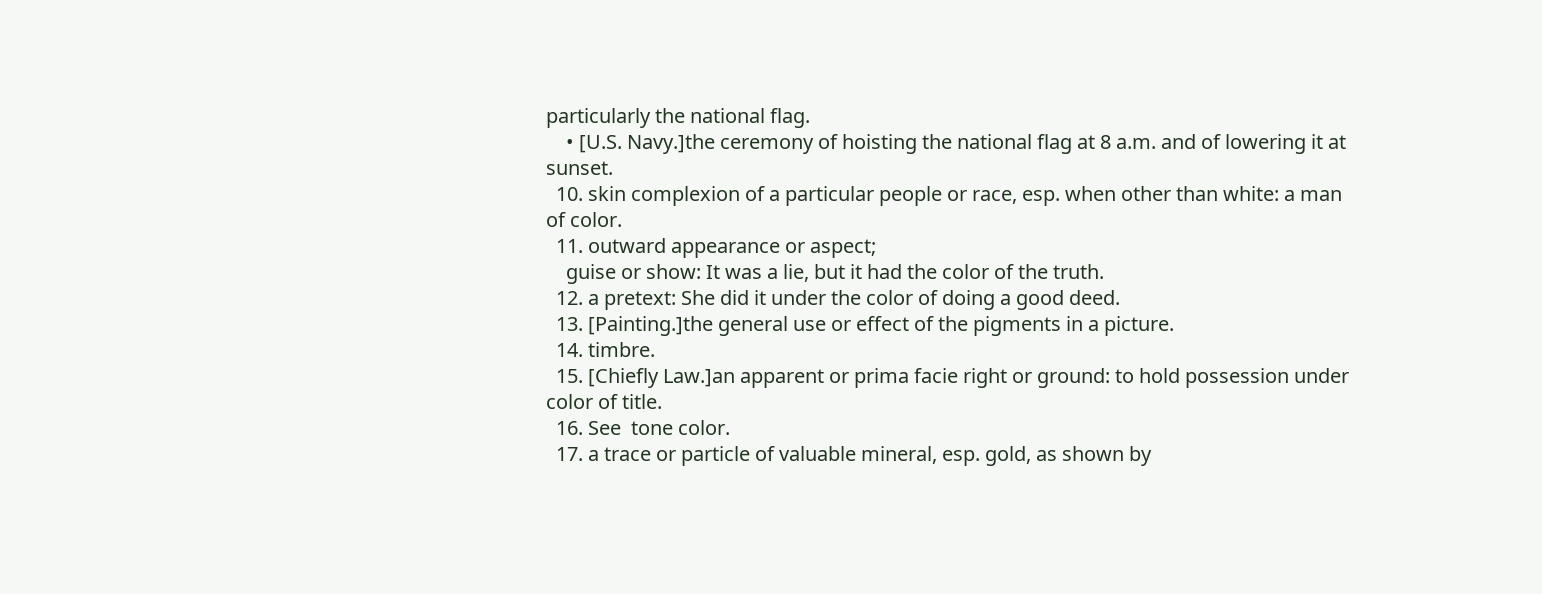particularly the national flag.
    • [U.S. Navy.]the ceremony of hoisting the national flag at 8 a.m. and of lowering it at sunset.
  10. skin complexion of a particular people or race, esp. when other than white: a man of color.
  11. outward appearance or aspect;
    guise or show: It was a lie, but it had the color of the truth.
  12. a pretext: She did it under the color of doing a good deed.
  13. [Painting.]the general use or effect of the pigments in a picture.
  14. timbre.
  15. [Chiefly Law.]an apparent or prima facie right or ground: to hold possession under color of title.
  16. See  tone color.
  17. a trace or particle of valuable mineral, esp. gold, as shown by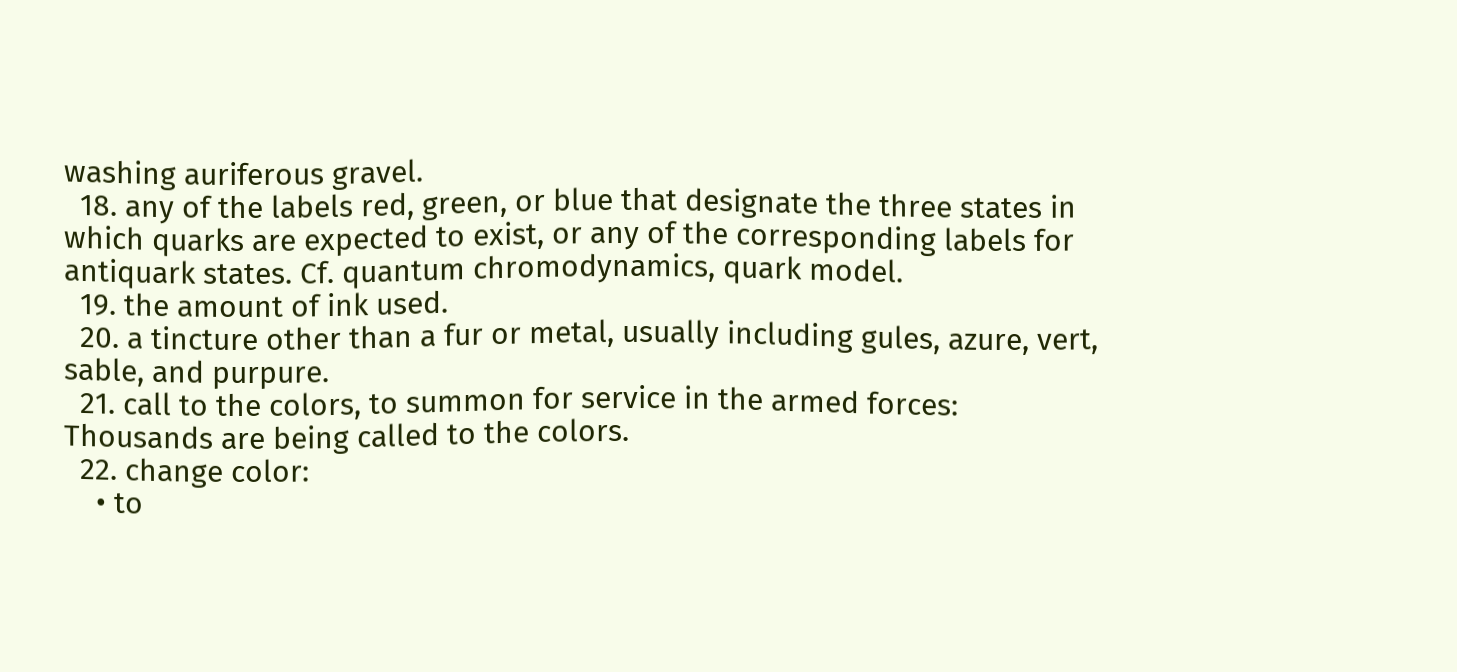washing auriferous gravel.
  18. any of the labels red, green, or blue that designate the three states in which quarks are expected to exist, or any of the corresponding labels for antiquark states. Cf. quantum chromodynamics, quark model.
  19. the amount of ink used.
  20. a tincture other than a fur or metal, usually including gules, azure, vert, sable, and purpure.
  21. call to the colors, to summon for service in the armed forces: Thousands are being called to the colors.
  22. change color:
    • to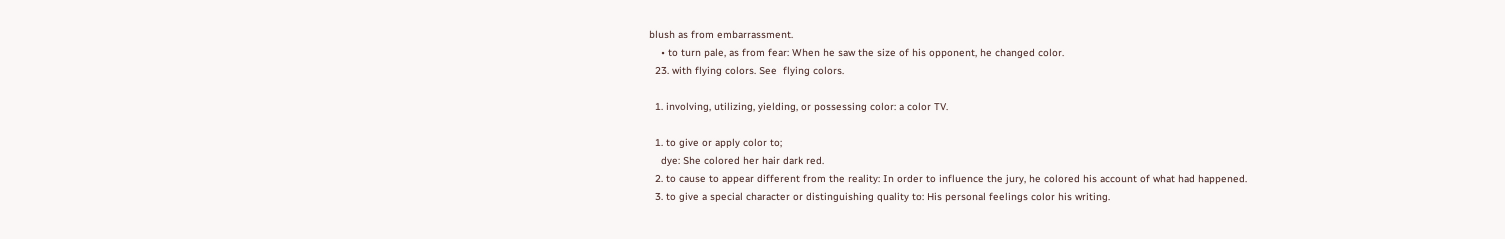blush as from embarrassment.
    • to turn pale, as from fear: When he saw the size of his opponent, he changed color.
  23. with flying colors. See  flying colors.

  1. involving, utilizing, yielding, or possessing color: a color TV.

  1. to give or apply color to;
    dye: She colored her hair dark red.
  2. to cause to appear different from the reality: In order to influence the jury, he colored his account of what had happened.
  3. to give a special character or distinguishing quality to: His personal feelings color his writing.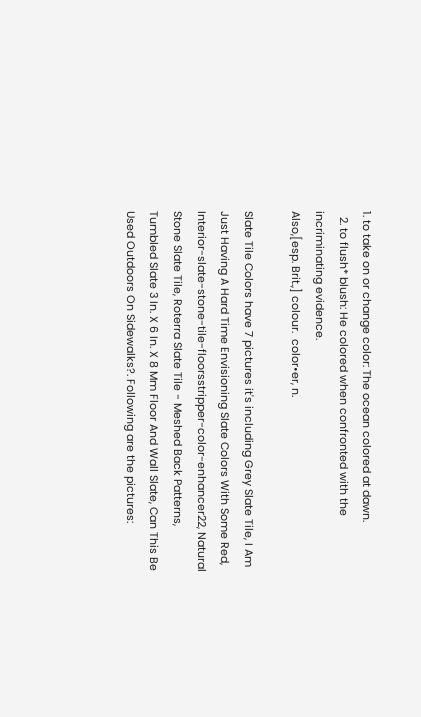1. to take on or change color: The ocean colored at dawn.
  2. to flush* blush: He colored when confronted with the incriminating evidence.
Also,[esp. Brit.,] colour.  color•er, n.

Slate Tile Colors have 7 pictures it's including Grey Slate Tile, I Am Just Having A Hard Time Envisioning Slate Colors With Some Red, Interior-slate-stone-tile-floorsstripper-color-enhancer22, Natural Stone Slate Tile, Roterra Slate Tile - Meshed Back Patterns, Tumbled Slate 3 In. X 6 In. X 8 Mm Floor And Wall Slate, Can This Be Used Outdoors On Sidewalks?. Following are the pictures: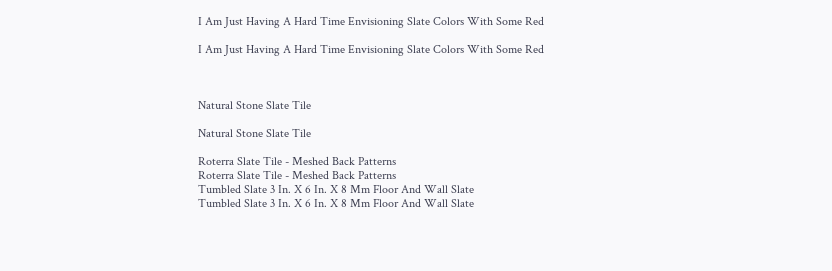I Am Just Having A Hard Time Envisioning Slate Colors With Some Red

I Am Just Having A Hard Time Envisioning Slate Colors With Some Red



Natural Stone Slate Tile

Natural Stone Slate Tile

Roterra Slate Tile - Meshed Back Patterns
Roterra Slate Tile - Meshed Back Patterns
Tumbled Slate 3 In. X 6 In. X 8 Mm Floor And Wall Slate
Tumbled Slate 3 In. X 6 In. X 8 Mm Floor And Wall Slate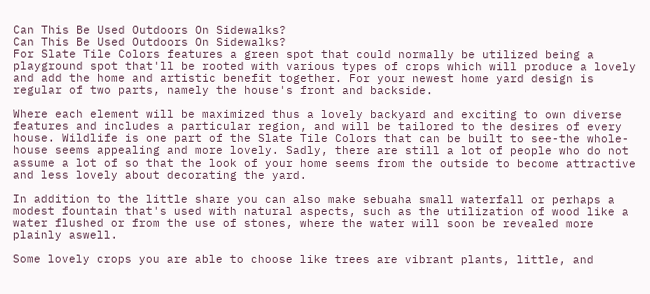Can This Be Used Outdoors On Sidewalks?
Can This Be Used Outdoors On Sidewalks?
For Slate Tile Colors features a green spot that could normally be utilized being a playground spot that'll be rooted with various types of crops which will produce a lovely and add the home and artistic benefit together. For your newest home yard design is regular of two parts, namely the house's front and backside.

Where each element will be maximized thus a lovely backyard and exciting to own diverse features and includes a particular region, and will be tailored to the desires of every house. Wildlife is one part of the Slate Tile Colors that can be built to see-the whole-house seems appealing and more lovely. Sadly, there are still a lot of people who do not assume a lot of so that the look of your home seems from the outside to become attractive and less lovely about decorating the yard.

In addition to the little share you can also make sebuaha small waterfall or perhaps a modest fountain that's used with natural aspects, such as the utilization of wood like a water flushed or from the use of stones, where the water will soon be revealed more plainly aswell.

Some lovely crops you are able to choose like trees are vibrant plants, little, and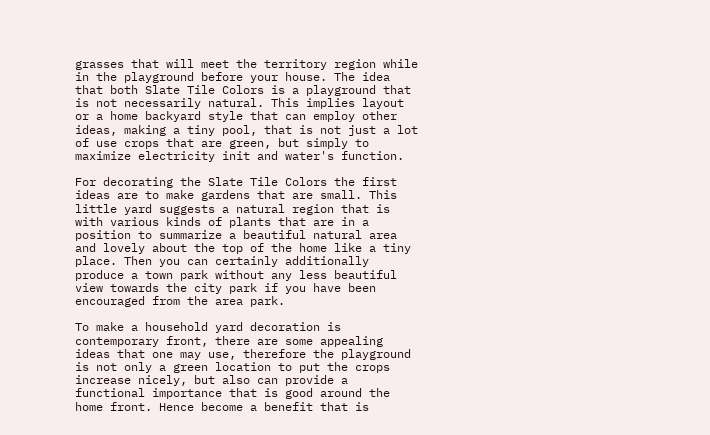grasses that will meet the territory region while in the playground before your house. The idea that both Slate Tile Colors is a playground that is not necessarily natural. This implies layout or a home backyard style that can employ other ideas, making a tiny pool, that is not just a lot of use crops that are green, but simply to maximize electricity init and water's function.

For decorating the Slate Tile Colors the first ideas are to make gardens that are small. This little yard suggests a natural region that is with various kinds of plants that are in a position to summarize a beautiful natural area and lovely about the top of the home like a tiny place. Then you can certainly additionally produce a town park without any less beautiful view towards the city park if you have been encouraged from the area park.

To make a household yard decoration is contemporary front, there are some appealing ideas that one may use, therefore the playground is not only a green location to put the crops increase nicely, but also can provide a functional importance that is good around the home front. Hence become a benefit that is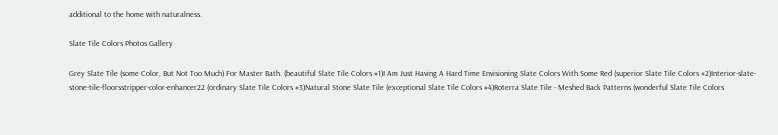additional to the home with naturalness.

Slate Tile Colors Photos Gallery

Grey Slate Tile (some Color, But Not Too Much) For Master Bath. (beautiful Slate Tile Colors #1)I Am Just Having A Hard Time Envisioning Slate Colors With Some Red (superior Slate Tile Colors #2)Interior-slate-stone-tile-floorsstripper-color-enhancer22 (ordinary Slate Tile Colors #3)Natural Stone Slate Tile (exceptional Slate Tile Colors #4)Roterra Slate Tile - Meshed Back Patterns (wonderful Slate Tile Colors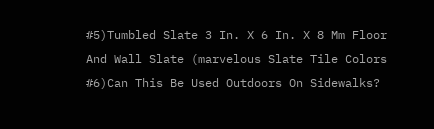#5)Tumbled Slate 3 In. X 6 In. X 8 Mm Floor And Wall Slate (marvelous Slate Tile Colors #6)Can This Be Used Outdoors On Sidewalks?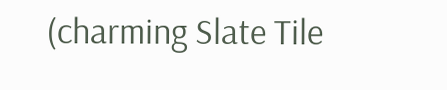(charming Slate Tile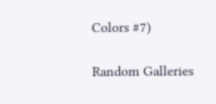Colors #7)

Random Galleries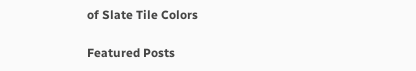of Slate Tile Colors

Featured Posts